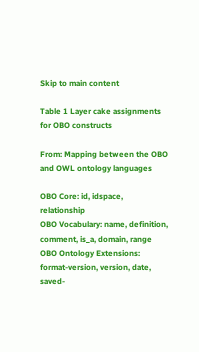Skip to main content

Table 1 Layer cake assignments for OBO constructs

From: Mapping between the OBO and OWL ontology languages

OBO Core: id, idspace, relationship
OBO Vocabulary: name, definition, comment, is_a, domain, range
OBO Ontology Extensions: format-version, version, date, saved-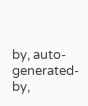by, auto-generated-by,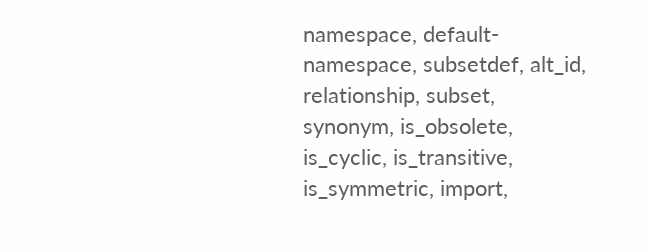namespace, default-namespace, subsetdef, alt_id, relationship, subset, synonym, is_obsolete, is_cyclic, is_transitive, is_symmetric, import,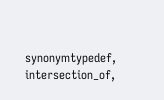synonymtypedef, intersection_of,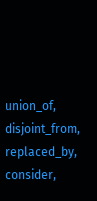union_of, disjoint_from, replaced_by, consider,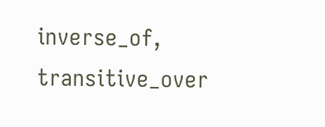inverse_of, transitive_over